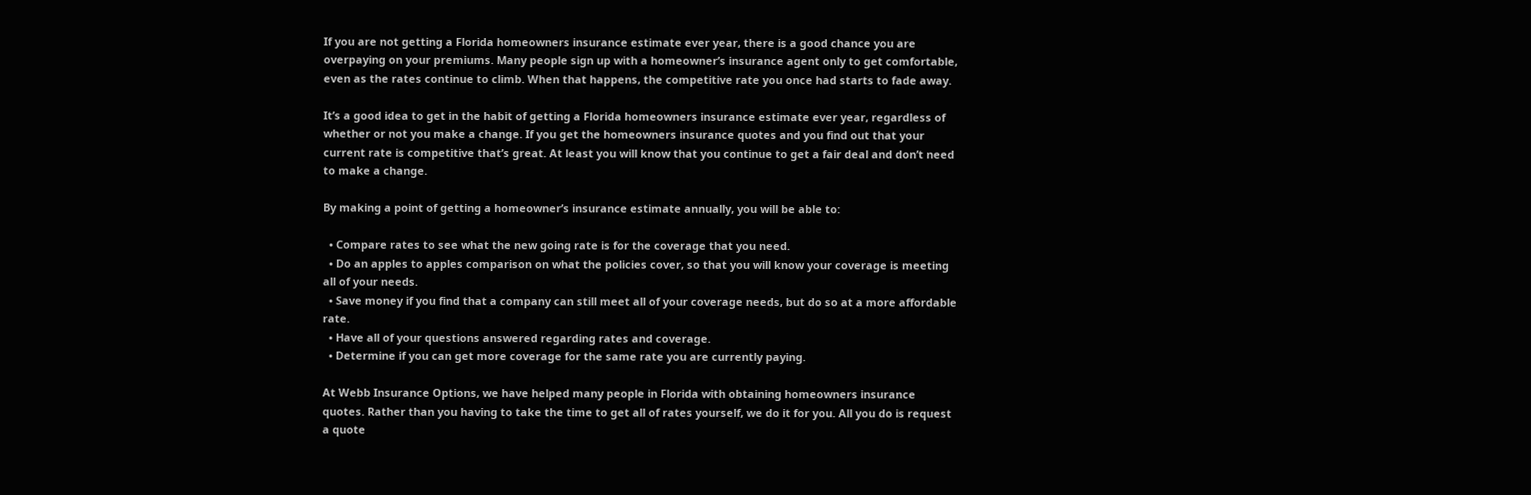If you are not getting a Florida homeowners insurance estimate ever year, there is a good chance you are overpaying on your premiums. Many people sign up with a homeowner’s insurance agent only to get comfortable, even as the rates continue to climb. When that happens, the competitive rate you once had starts to fade away.

It’s a good idea to get in the habit of getting a Florida homeowners insurance estimate ever year, regardless of whether or not you make a change. If you get the homeowners insurance quotes and you find out that your current rate is competitive that’s great. At least you will know that you continue to get a fair deal and don’t need to make a change.

By making a point of getting a homeowner’s insurance estimate annually, you will be able to:

  • Compare rates to see what the new going rate is for the coverage that you need.
  • Do an apples to apples comparison on what the policies cover, so that you will know your coverage is meeting all of your needs.
  • Save money if you find that a company can still meet all of your coverage needs, but do so at a more affordable rate.
  • Have all of your questions answered regarding rates and coverage.
  • Determine if you can get more coverage for the same rate you are currently paying.

At Webb Insurance Options, we have helped many people in Florida with obtaining homeowners insurance quotes. Rather than you having to take the time to get all of rates yourself, we do it for you. All you do is request a quote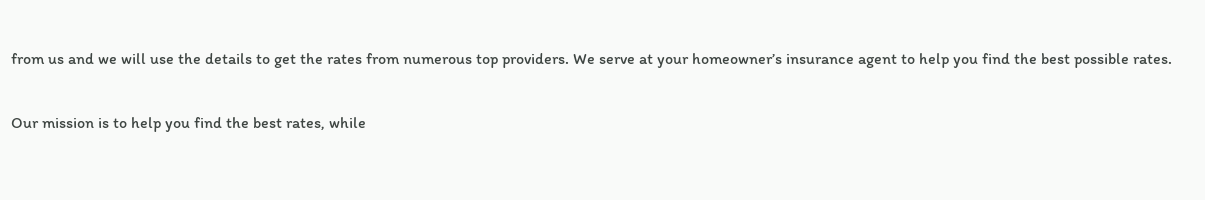from us and we will use the details to get the rates from numerous top providers. We serve at your homeowner’s insurance agent to help you find the best possible rates.

Our mission is to help you find the best rates, while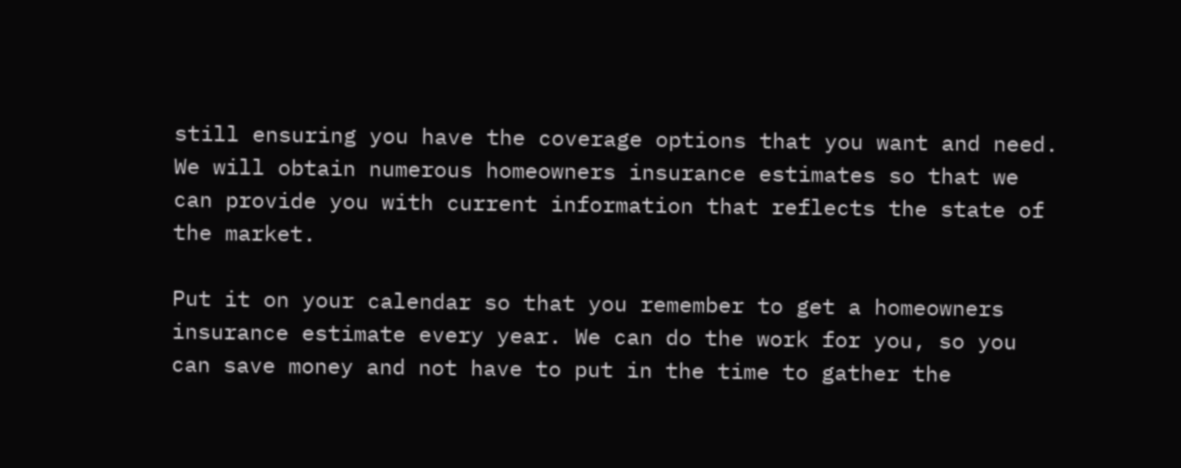still ensuring you have the coverage options that you want and need. We will obtain numerous homeowners insurance estimates so that we can provide you with current information that reflects the state of the market.

Put it on your calendar so that you remember to get a homeowners insurance estimate every year. We can do the work for you, so you can save money and not have to put in the time to gather the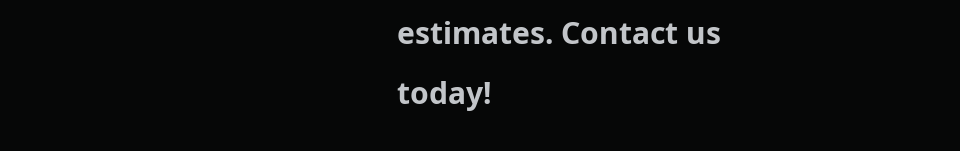estimates. Contact us today!